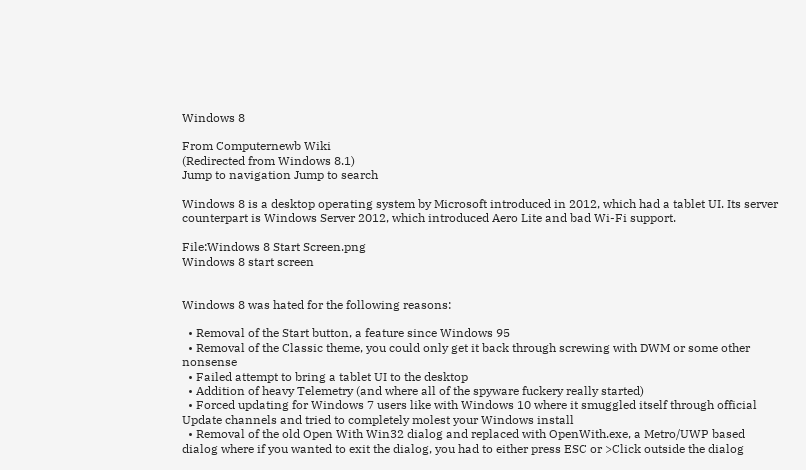Windows 8

From Computernewb Wiki
(Redirected from Windows 8.1)
Jump to navigation Jump to search

Windows 8 is a desktop operating system by Microsoft introduced in 2012, which had a tablet UI. Its server counterpart is Windows Server 2012, which introduced Aero Lite and bad Wi-Fi support.

File:Windows 8 Start Screen.png
Windows 8 start screen


Windows 8 was hated for the following reasons:

  • Removal of the Start button, a feature since Windows 95
  • Removal of the Classic theme, you could only get it back through screwing with DWM or some other nonsense
  • Failed attempt to bring a tablet UI to the desktop
  • Addition of heavy Telemetry (and where all of the spyware fuckery really started)
  • Forced updating for Windows 7 users like with Windows 10 where it smuggled itself through official Update channels and tried to completely molest your Windows install
  • Removal of the old Open With Win32 dialog and replaced with OpenWith.exe, a Metro/UWP based dialog where if you wanted to exit the dialog, you had to either press ESC or >Click outside the dialog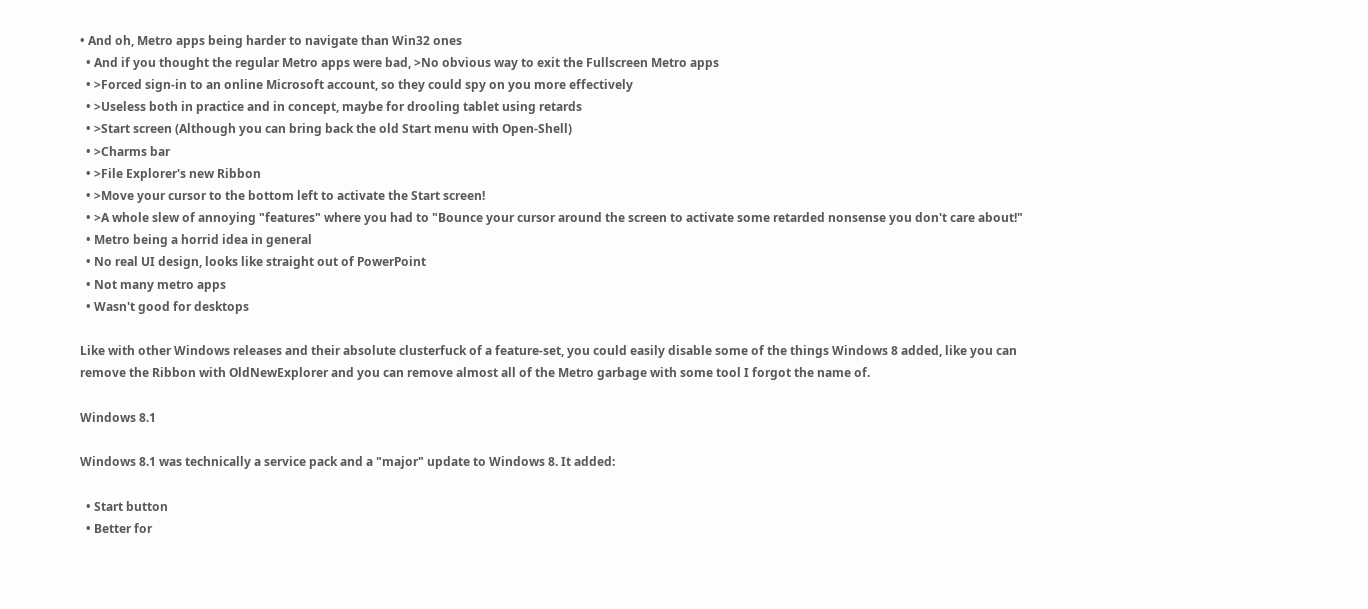• And oh, Metro apps being harder to navigate than Win32 ones
  • And if you thought the regular Metro apps were bad, >No obvious way to exit the Fullscreen Metro apps
  • >Forced sign-in to an online Microsoft account, so they could spy on you more effectively
  • >Useless both in practice and in concept, maybe for drooling tablet using retards
  • >Start screen (Although you can bring back the old Start menu with Open-Shell)
  • >Charms bar
  • >File Explorer's new Ribbon
  • >Move your cursor to the bottom left to activate the Start screen!
  • >A whole slew of annoying "features" where you had to "Bounce your cursor around the screen to activate some retarded nonsense you don't care about!"
  • Metro being a horrid idea in general
  • No real UI design, looks like straight out of PowerPoint
  • Not many metro apps
  • Wasn't good for desktops

Like with other Windows releases and their absolute clusterfuck of a feature-set, you could easily disable some of the things Windows 8 added, like you can remove the Ribbon with OldNewExplorer and you can remove almost all of the Metro garbage with some tool I forgot the name of.

Windows 8.1

Windows 8.1 was technically a service pack and a "major" update to Windows 8. It added:

  • Start button
  • Better for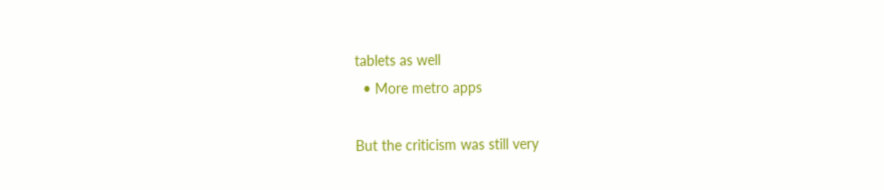tablets as well
  • More metro apps

But the criticism was still very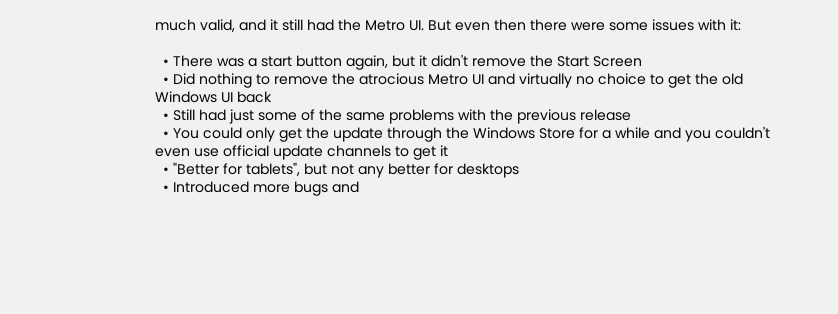much valid, and it still had the Metro UI. But even then there were some issues with it:

  • There was a start button again, but it didn't remove the Start Screen
  • Did nothing to remove the atrocious Metro UI and virtually no choice to get the old Windows UI back
  • Still had just some of the same problems with the previous release
  • You could only get the update through the Windows Store for a while and you couldn't even use official update channels to get it
  • "Better for tablets", but not any better for desktops
  • Introduced more bugs and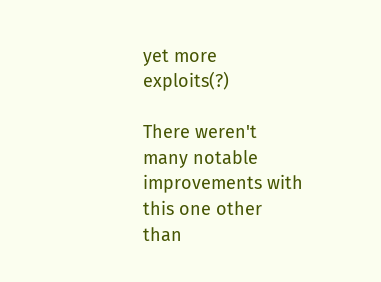yet more exploits(?)

There weren't many notable improvements with this one other than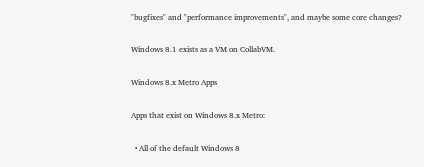"bugfixes" and "performance improvements", and maybe some core changes?

Windows 8.1 exists as a VM on CollabVM.

Windows 8.x Metro Apps

Apps that exist on Windows 8.x Metro:

  • All of the default Windows 8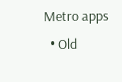Metro apps
  • Old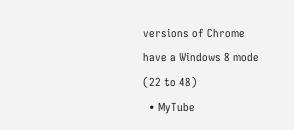versions of Chrome have a Windows 8 mode (22 to 48)
  • MyTube